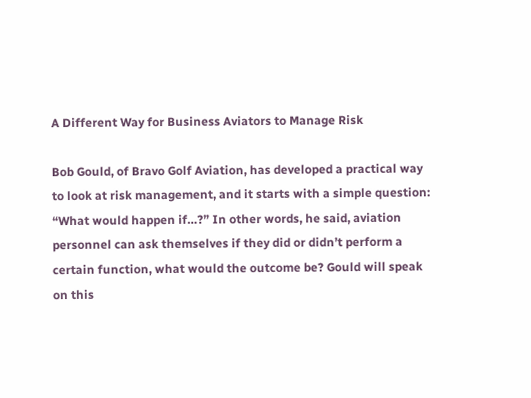A Different Way for Business Aviators to Manage Risk

Bob Gould, of Bravo Golf Aviation, has developed a practical way to look at risk management, and it starts with a simple question: “What would happen if…?” In other words, he said, aviation personnel can ask themselves if they did or didn’t perform a certain function, what would the outcome be? Gould will speak on this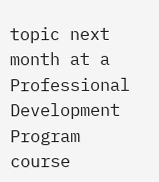topic next month at a Professional Development Program course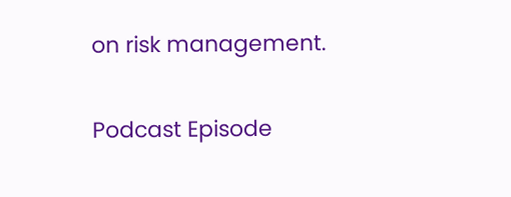on risk management.

Podcast Episode